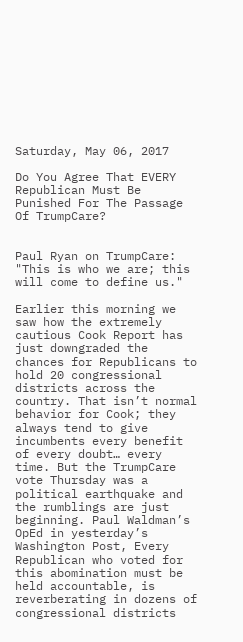Saturday, May 06, 2017

Do You Agree That EVERY Republican Must Be Punished For The Passage Of TrumpCare?


Paul Ryan on TrumpCare: "This is who we are; this will come to define us."

Earlier this morning we saw how the extremely cautious Cook Report has just downgraded the chances for Republicans to hold 20 congressional districts across the country. That isn’t normal behavior for Cook; they always tend to give incumbents every benefit of every doubt… every time. But the TrumpCare vote Thursday was a political earthquake and the rumblings are just beginning. Paul Waldman’s OpEd in yesterday’s Washington Post, Every Republican who voted for this abomination must be held accountable, is reverberating in dozens of congressional districts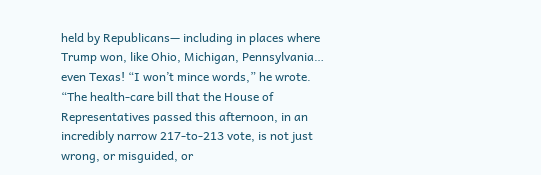held by Republicans— including in places where Trump won, like Ohio, Michigan, Pennsylvania… even Texas! “I won’t mince words,” he wrote. “The health-care bill that the House of Representatives passed this afternoon, in an incredibly narrow 217-to-213 vote, is not just wrong, or misguided, or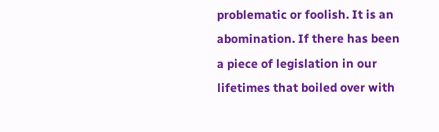problematic or foolish. It is an abomination. If there has been a piece of legislation in our lifetimes that boiled over with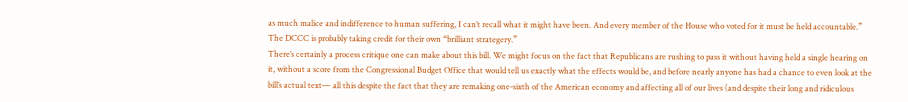as much malice and indifference to human suffering, I can’t recall what it might have been. And every member of the House who voted for it must be held accountable.” The DCCC is probably taking credit for their own “brilliant strategery.”
There’s certainly a process critique one can make about this bill. We might focus on the fact that Republicans are rushing to pass it without having held a single hearing on it, without a score from the Congressional Budget Office that would tell us exactly what the effects would be, and before nearly anyone has had a chance to even look at the bill’s actual text— all this despite the fact that they are remaking one-sixth of the American economy and affecting all of our lives (and despite their long and ridiculous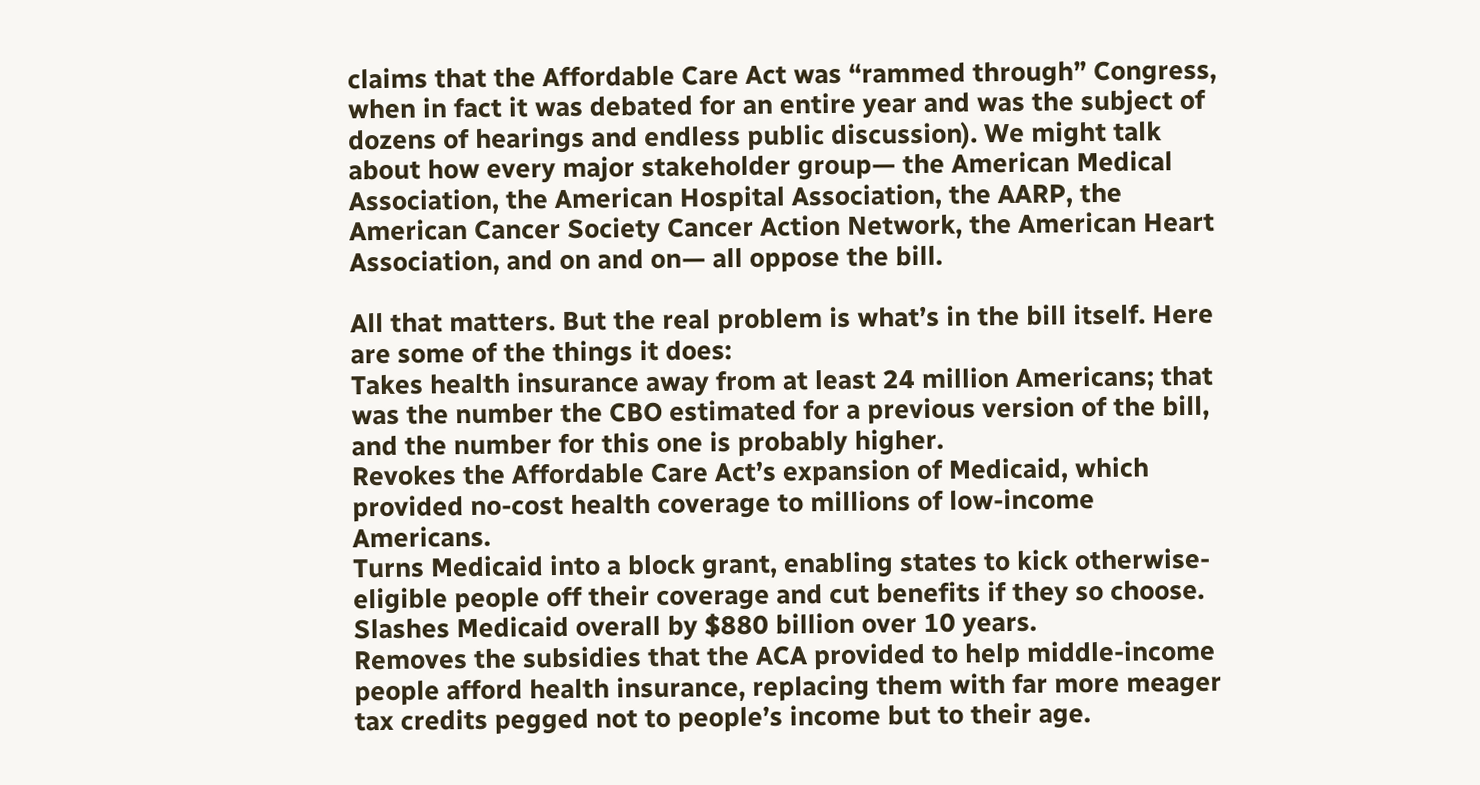claims that the Affordable Care Act was “rammed through” Congress, when in fact it was debated for an entire year and was the subject of dozens of hearings and endless public discussion). We might talk about how every major stakeholder group— the American Medical Association, the American Hospital Association, the AARP, the American Cancer Society Cancer Action Network, the American Heart Association, and on and on— all oppose the bill.

All that matters. But the real problem is what’s in the bill itself. Here are some of the things it does:
Takes health insurance away from at least 24 million Americans; that was the number the CBO estimated for a previous version of the bill, and the number for this one is probably higher.
Revokes the Affordable Care Act’s expansion of Medicaid, which provided no-cost health coverage to millions of low-income Americans.
Turns Medicaid into a block grant, enabling states to kick otherwise-eligible people off their coverage and cut benefits if they so choose.
Slashes Medicaid overall by $880 billion over 10 years.
Removes the subsidies that the ACA provided to help middle-income people afford health insurance, replacing them with far more meager tax credits pegged not to people’s income but to their age.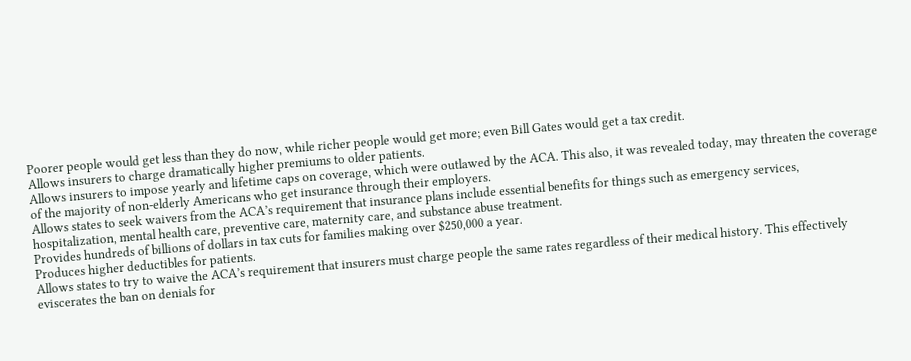Poorer people would get less than they do now, while richer people would get more; even Bill Gates would get a tax credit.
Allows insurers to charge dramatically higher premiums to older patients.
Allows insurers to impose yearly and lifetime caps on coverage, which were outlawed by the ACA. This also, it was revealed today, may threaten the coverage of the majority of non-elderly Americans who get insurance through their employers.
Allows states to seek waivers from the ACA’s requirement that insurance plans include essential benefits for things such as emergency services, hospitalization, mental health care, preventive care, maternity care, and substance abuse treatment.
Provides hundreds of billions of dollars in tax cuts for families making over $250,000 a year.
Produces higher deductibles for patients.
Allows states to try to waive the ACA’s requirement that insurers must charge people the same rates regardless of their medical history. This effectively eviscerates the ban on denials for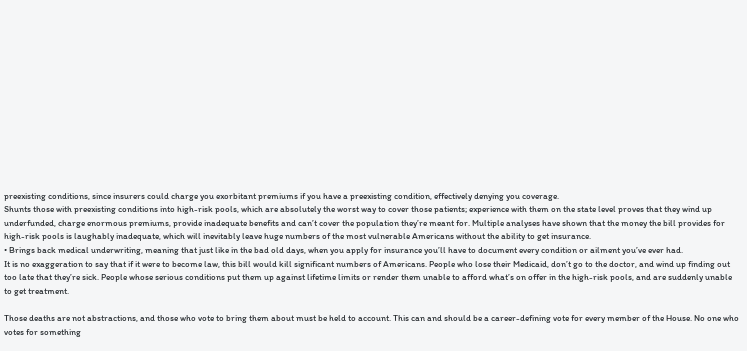preexisting conditions, since insurers could charge you exorbitant premiums if you have a preexisting condition, effectively denying you coverage.
Shunts those with preexisting conditions into high-risk pools, which are absolutely the worst way to cover those patients; experience with them on the state level proves that they wind up underfunded, charge enormous premiums, provide inadequate benefits and can’t cover the population they’re meant for. Multiple analyses have shown that the money the bill provides for high-risk pools is laughably inadequate, which will inevitably leave huge numbers of the most vulnerable Americans without the ability to get insurance.
• Brings back medical underwriting, meaning that just like in the bad old days, when you apply for insurance you’ll have to document every condition or ailment you’ve ever had.
It is no exaggeration to say that if it were to become law, this bill would kill significant numbers of Americans. People who lose their Medicaid, don’t go to the doctor, and wind up finding out too late that they’re sick. People whose serious conditions put them up against lifetime limits or render them unable to afford what’s on offer in the high-risk pools, and are suddenly unable to get treatment.

Those deaths are not abstractions, and those who vote to bring them about must be held to account. This can and should be a career-defining vote for every member of the House. No one who votes for something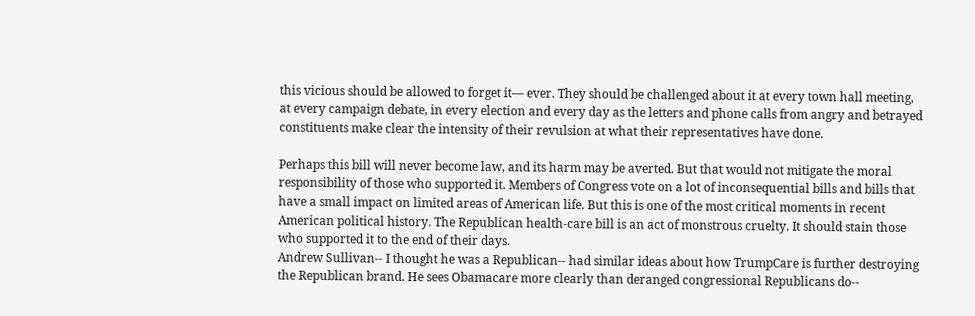this vicious should be allowed to forget it— ever. They should be challenged about it at every town hall meeting, at every campaign debate, in every election and every day as the letters and phone calls from angry and betrayed constituents make clear the intensity of their revulsion at what their representatives have done.

Perhaps this bill will never become law, and its harm may be averted. But that would not mitigate the moral responsibility of those who supported it. Members of Congress vote on a lot of inconsequential bills and bills that have a small impact on limited areas of American life. But this is one of the most critical moments in recent American political history. The Republican health-care bill is an act of monstrous cruelty. It should stain those who supported it to the end of their days.
Andrew Sullivan-- I thought he was a Republican-- had similar ideas about how TrumpCare is further destroying the Republican brand. He sees Obamacare more clearly than deranged congressional Republicans do--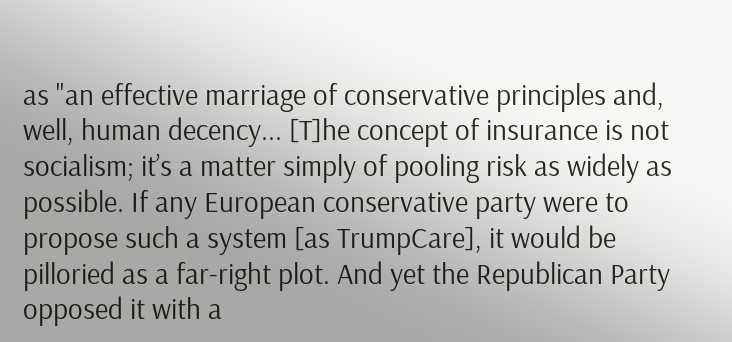as "an effective marriage of conservative principles and, well, human decency... [T]he concept of insurance is not socialism; it’s a matter simply of pooling risk as widely as possible. If any European conservative party were to propose such a system [as TrumpCare], it would be pilloried as a far-right plot. And yet the Republican Party opposed it with a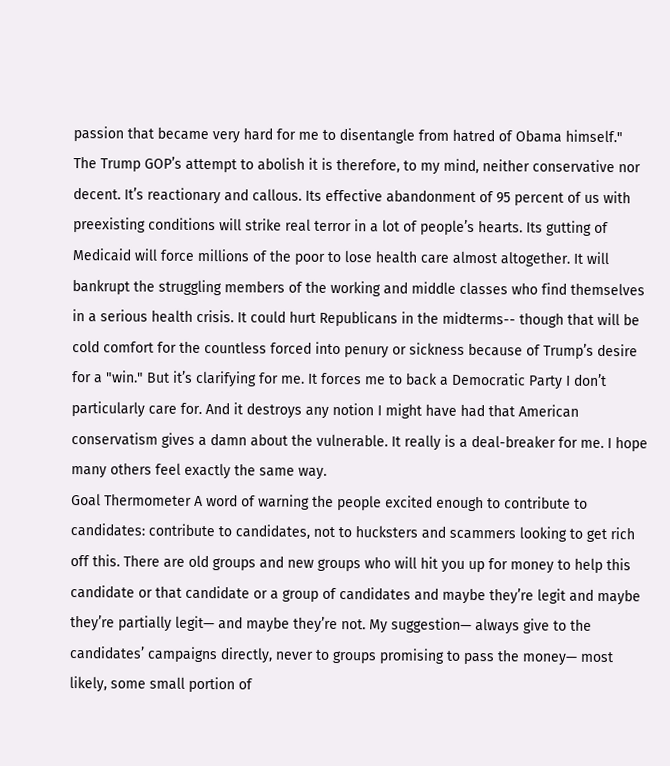passion that became very hard for me to disentangle from hatred of Obama himself."
The Trump GOP’s attempt to abolish it is therefore, to my mind, neither conservative nor decent. It’s reactionary and callous. Its effective abandonment of 95 percent of us with preexisting conditions will strike real terror in a lot of people’s hearts. Its gutting of Medicaid will force millions of the poor to lose health care almost altogether. It will bankrupt the struggling members of the working and middle classes who find themselves in a serious health crisis. It could hurt Republicans in the midterms-- though that will be cold comfort for the countless forced into penury or sickness because of Trump’s desire for a "win." But it’s clarifying for me. It forces me to back a Democratic Party I don’t particularly care for. And it destroys any notion I might have had that American conservatism gives a damn about the vulnerable. It really is a deal-breaker for me. I hope many others feel exactly the same way.
Goal Thermometer A word of warning the people excited enough to contribute to candidates: contribute to candidates, not to hucksters and scammers looking to get rich off this. There are old groups and new groups who will hit you up for money to help this candidate or that candidate or a group of candidates and maybe they’re legit and maybe they’re partially legit— and maybe they’re not. My suggestion— always give to the candidates’ campaigns directly, never to groups promising to pass the money— most likely, some small portion of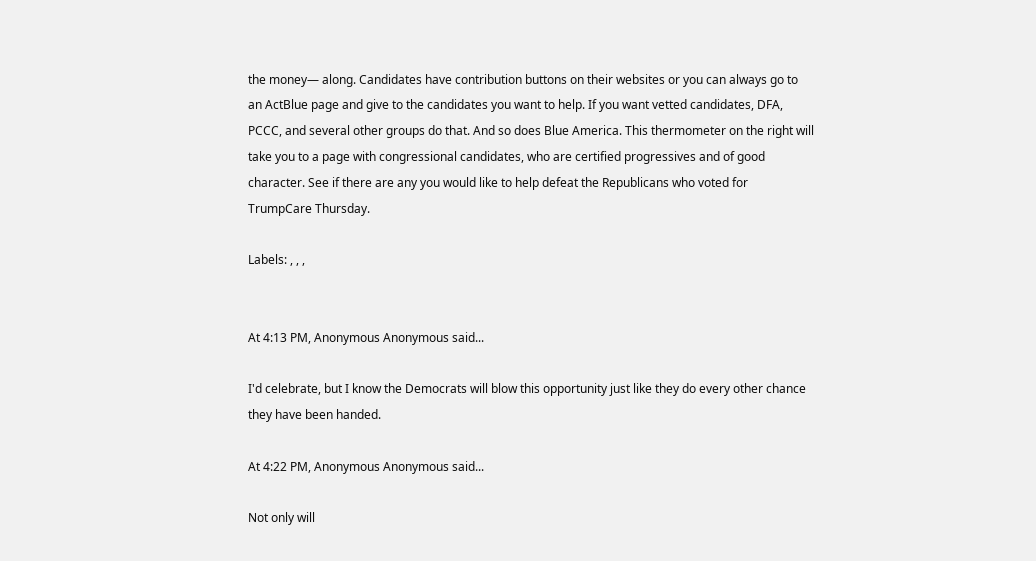the money— along. Candidates have contribution buttons on their websites or you can always go to an ActBlue page and give to the candidates you want to help. If you want vetted candidates, DFA, PCCC, and several other groups do that. And so does Blue America. This thermometer on the right will take you to a page with congressional candidates, who are certified progressives and of good character. See if there are any you would like to help defeat the Republicans who voted for TrumpCare Thursday.

Labels: , , ,


At 4:13 PM, Anonymous Anonymous said...

I'd celebrate, but I know the Democrats will blow this opportunity just like they do every other chance they have been handed.

At 4:22 PM, Anonymous Anonymous said...

Not only will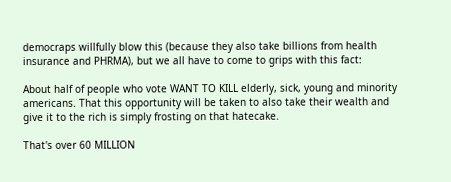democraps willfully blow this (because they also take billions from health insurance and PHRMA), but we all have to come to grips with this fact:

About half of people who vote WANT TO KILL elderly, sick, young and minority americans. That this opportunity will be taken to also take their wealth and give it to the rich is simply frosting on that hatecake.

That's over 60 MILLION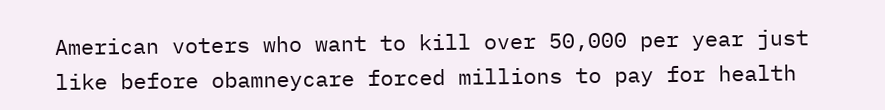American voters who want to kill over 50,000 per year just like before obamneycare forced millions to pay for health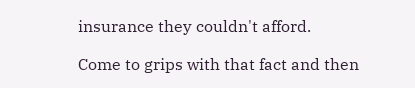insurance they couldn't afford.

Come to grips with that fact and then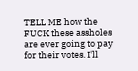TELL ME how the FUCK these assholes are ever going to pay for their votes. I'll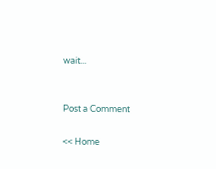wait...


Post a Comment

<< Home